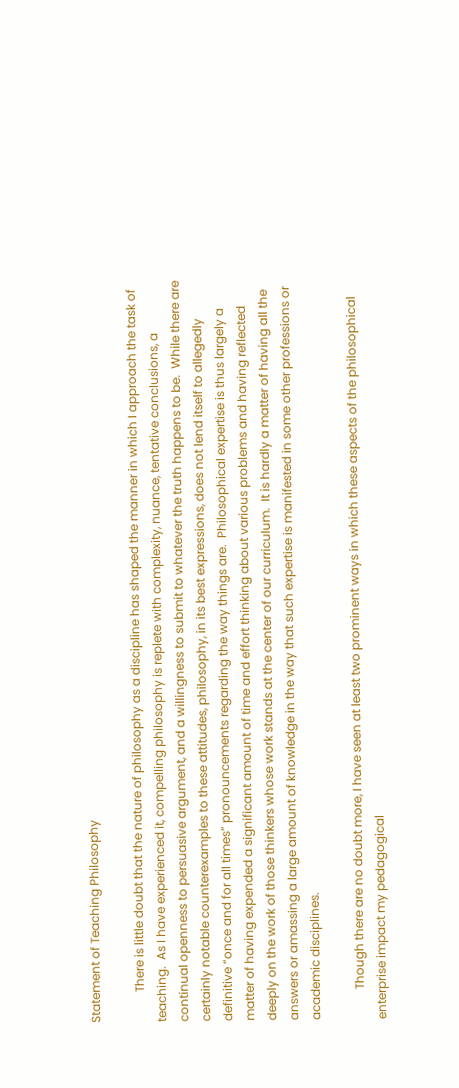Statement of Teaching Philosophy

          There is little doubt that the nature of philosophy as a discipline has shaped the manner in which I approach the task of teaching.  As I have experienced it, compelling philosophy is replete with complexity, nuance, tentative conclusions, a continual openness to persuasive argument, and a willingness to submit to whatever the truth happens to be.  While there are certainly notable counterexamples to these attitudes, philosophy, in its best expressions, does not lend itself to allegedly definitive “once and for all times” pronouncements regarding the way things are.  Philosophical expertise is thus largely a matter of having expended a significant amount of time and effort thinking about various problems and having reflected deeply on the work of those thinkers whose work stands at the center of our curriculum.  It is hardly a matter of having all the answers or amassing a large amount of knowledge in the way that such expertise is manifested in some other professions or academic disciplines.

          Though there are no doubt more, I have seen at least two prominent ways in which these aspects of the philosophical enterprise impact my pedagogical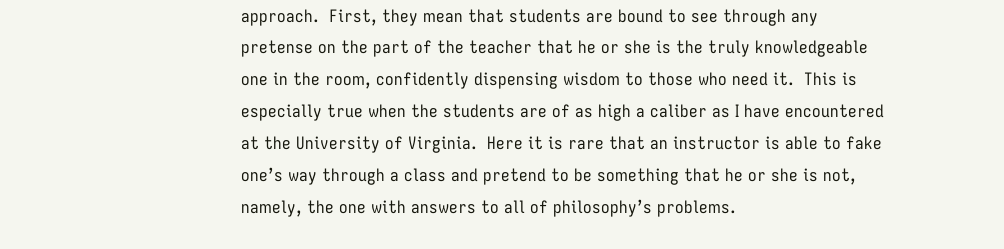approach.  First, they mean that students are bound to see through any pretense on the part of the teacher that he or she is the truly knowledgeable one in the room, confidently dispensing wisdom to those who need it.  This is especially true when the students are of as high a caliber as I have encountered at the University of Virginia.  Here it is rare that an instructor is able to fake one’s way through a class and pretend to be something that he or she is not, namely, the one with answers to all of philosophy’s problems.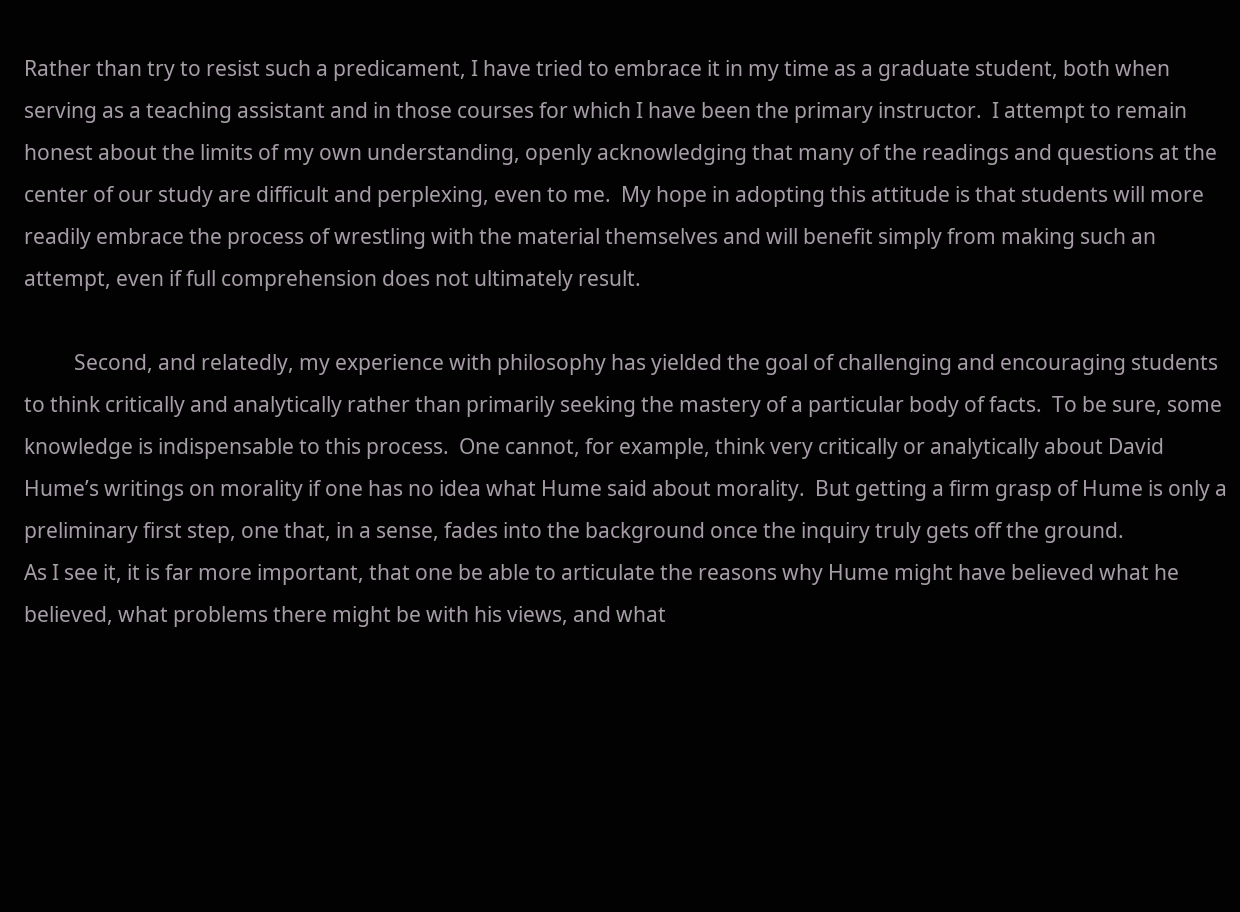Rather than try to resist such a predicament, I have tried to embrace it in my time as a graduate student, both when serving as a teaching assistant and in those courses for which I have been the primary instructor.  I attempt to remain honest about the limits of my own understanding, openly acknowledging that many of the readings and questions at the center of our study are difficult and perplexing, even to me.  My hope in adopting this attitude is that students will more readily embrace the process of wrestling with the material themselves and will benefit simply from making such an attempt, even if full comprehension does not ultimately result.

          Second, and relatedly, my experience with philosophy has yielded the goal of challenging and encouraging students to think critically and analytically rather than primarily seeking the mastery of a particular body of facts.  To be sure, some knowledge is indispensable to this process.  One cannot, for example, think very critically or analytically about David Hume’s writings on morality if one has no idea what Hume said about morality.  But getting a firm grasp of Hume is only a preliminary first step, one that, in a sense, fades into the background once the inquiry truly gets off the ground.
As I see it, it is far more important, that one be able to articulate the reasons why Hume might have believed what he believed, what problems there might be with his views, and what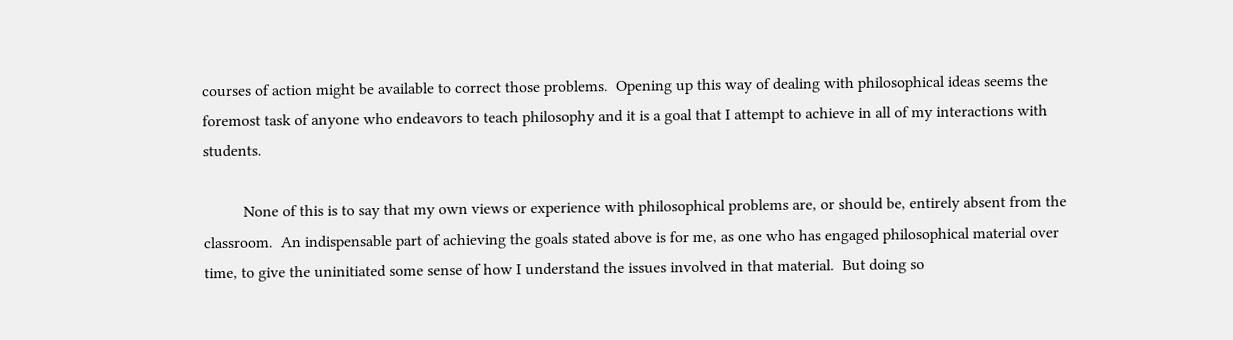courses of action might be available to correct those problems.  Opening up this way of dealing with philosophical ideas seems the foremost task of anyone who endeavors to teach philosophy and it is a goal that I attempt to achieve in all of my interactions with students.

          None of this is to say that my own views or experience with philosophical problems are, or should be, entirely absent from the classroom.  An indispensable part of achieving the goals stated above is for me, as one who has engaged philosophical material over time, to give the uninitiated some sense of how I understand the issues involved in that material.  But doing so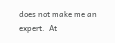does not make me an expert.  At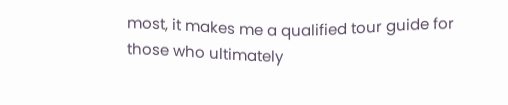most, it makes me a qualified tour guide for those who ultimately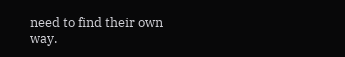need to find their own way.